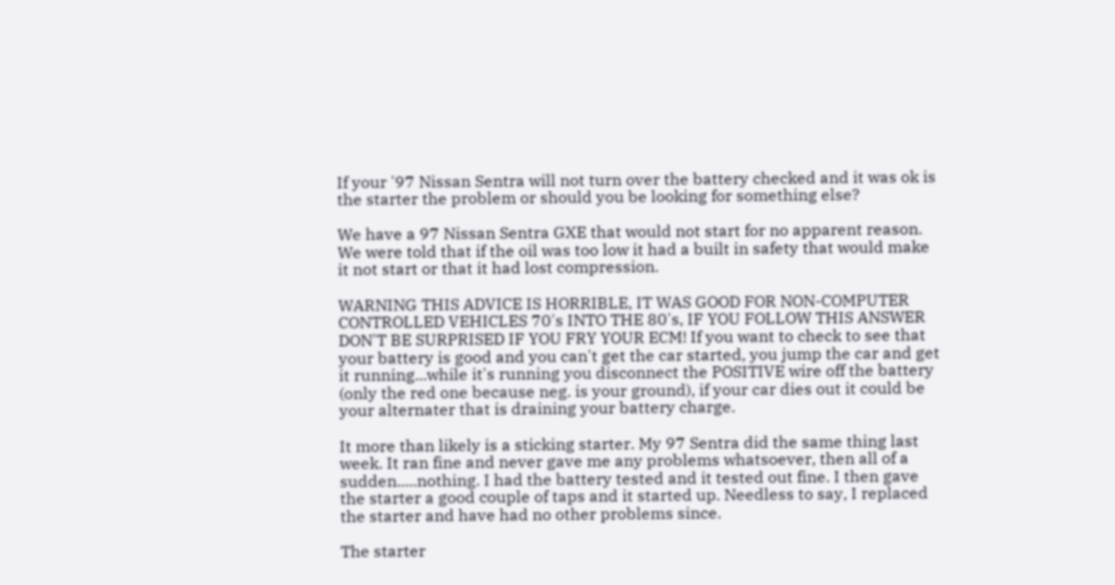If your '97 Nissan Sentra will not turn over the battery checked and it was ok is the starter the problem or should you be looking for something else?

We have a 97 Nissan Sentra GXE that would not start for no apparent reason. We were told that if the oil was too low it had a built in safety that would make it not start or that it had lost compression.

WARNING THIS ADVICE IS HORRIBLE, IT WAS GOOD FOR NON-COMPUTER CONTROLLED VEHICLES 70's INTO THE 80's, IF YOU FOLLOW THIS ANSWER DON'T BE SURPRISED IF YOU FRY YOUR ECM! If you want to check to see that your battery is good and you can't get the car started, you jump the car and get it running...while it's running you disconnect the POSITIVE wire off the battery (only the red one because neg. is your ground), if your car dies out it could be your alternater that is draining your battery charge.

It more than likely is a sticking starter. My 97 Sentra did the same thing last week. It ran fine and never gave me any problems whatsoever, then all of a sudden.....nothing. I had the battery tested and it tested out fine. I then gave the starter a good couple of taps and it started up. Needless to say, I replaced the starter and have had no other problems since.

The starter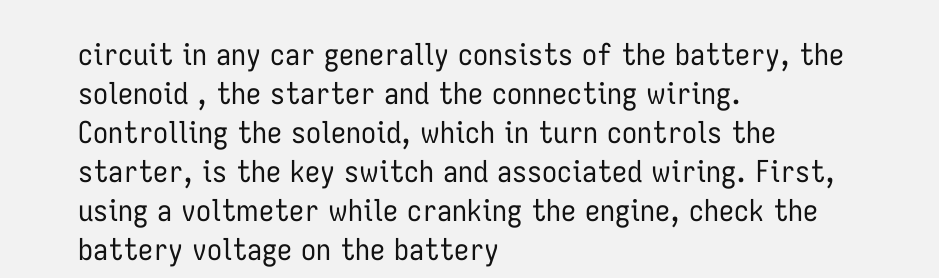circuit in any car generally consists of the battery, the solenoid , the starter and the connecting wiring. Controlling the solenoid, which in turn controls the starter, is the key switch and associated wiring. First, using a voltmeter while cranking the engine, check the battery voltage on the battery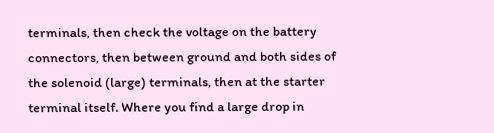terminals, then check the voltage on the battery connectors, then between ground and both sides of the solenoid (large) terminals, then at the starter terminal itself. Where you find a large drop in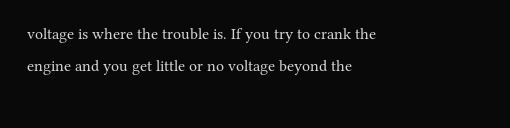voltage is where the trouble is. If you try to crank the engine and you get little or no voltage beyond the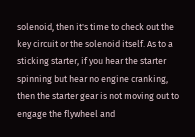solenoid, then it's time to check out the key circuit or the solenoid itself. As to a sticking starter, if you hear the starter spinning but hear no engine cranking, then the starter gear is not moving out to engage the flywheel and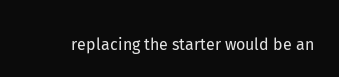replacing the starter would be an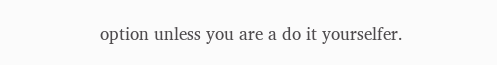option unless you are a do it yourselfer.